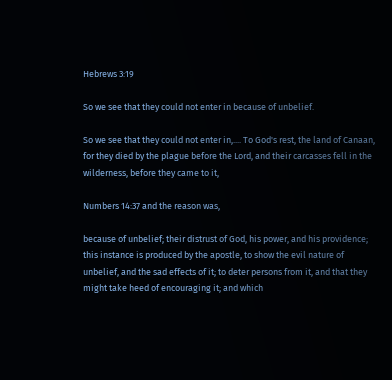Hebrews 3:19

So we see that they could not enter in because of unbelief.

So we see that they could not enter in,.... To God's rest, the land of Canaan, for they died by the plague before the Lord, and their carcasses fell in the wilderness, before they came to it,

Numbers 14:37 and the reason was,

because of unbelief; their distrust of God, his power, and his providence; this instance is produced by the apostle, to show the evil nature of unbelief, and the sad effects of it; to deter persons from it, and that they might take heed of encouraging it; and which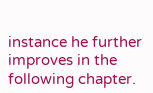instance he further improves in the following chapter.